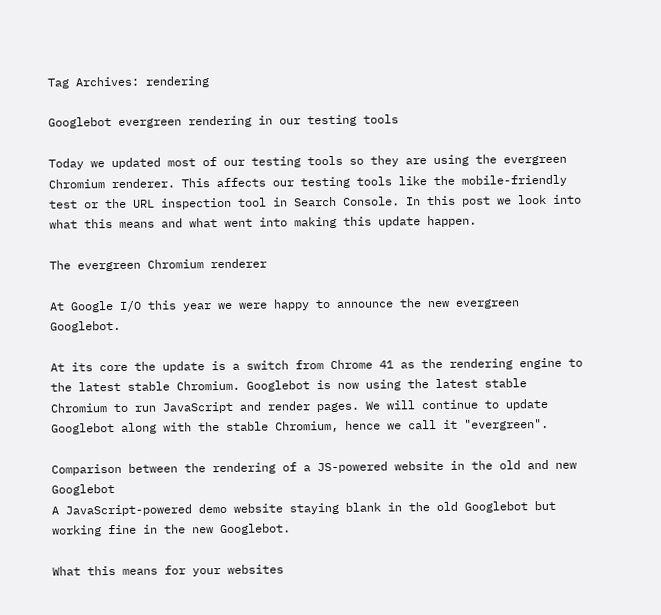Tag Archives: rendering

Googlebot evergreen rendering in our testing tools

Today we updated most of our testing tools so they are using the evergreen Chromium renderer. This affects our testing tools like the mobile-friendly test or the URL inspection tool in Search Console. In this post we look into what this means and what went into making this update happen.

The evergreen Chromium renderer

At Google I/O this year we were happy to announce the new evergreen Googlebot.

At its core the update is a switch from Chrome 41 as the rendering engine to the latest stable Chromium. Googlebot is now using the latest stable Chromium to run JavaScript and render pages. We will continue to update Googlebot along with the stable Chromium, hence we call it "evergreen".

Comparison between the rendering of a JS-powered website in the old and new Googlebot
A JavaScript-powered demo website staying blank in the old Googlebot but working fine in the new Googlebot.

What this means for your websites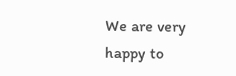We are very happy to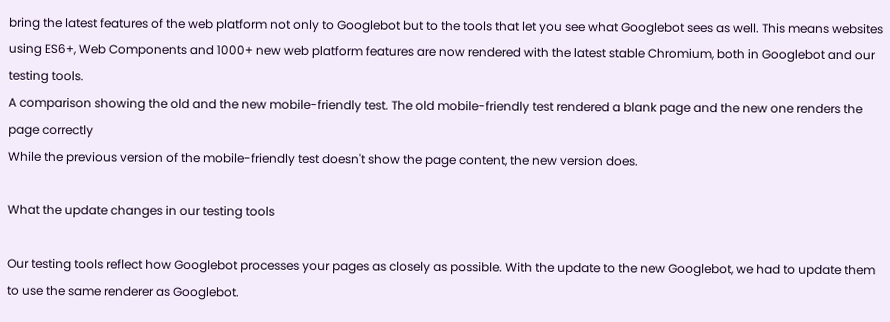bring the latest features of the web platform not only to Googlebot but to the tools that let you see what Googlebot sees as well. This means websites using ES6+, Web Components and 1000+ new web platform features are now rendered with the latest stable Chromium, both in Googlebot and our testing tools.
A comparison showing the old and the new mobile-friendly test. The old mobile-friendly test rendered a blank page and the new one renders the page correctly
While the previous version of the mobile-friendly test doesn't show the page content, the new version does.

What the update changes in our testing tools

Our testing tools reflect how Googlebot processes your pages as closely as possible. With the update to the new Googlebot, we had to update them to use the same renderer as Googlebot.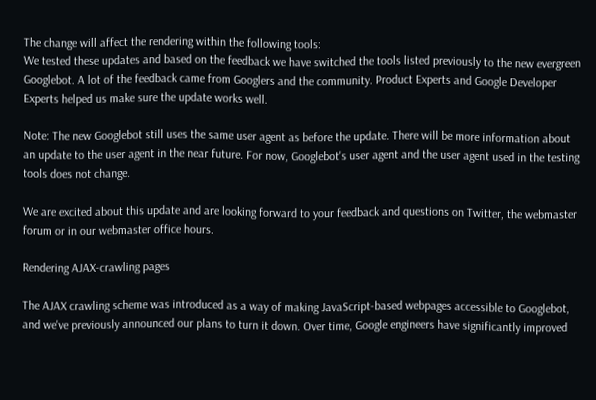The change will affect the rendering within the following tools:
We tested these updates and based on the feedback we have switched the tools listed previously to the new evergreen Googlebot. A lot of the feedback came from Googlers and the community. Product Experts and Google Developer Experts helped us make sure the update works well.

Note: The new Googlebot still uses the same user agent as before the update. There will be more information about an update to the user agent in the near future. For now, Googlebot's user agent and the user agent used in the testing tools does not change.

We are excited about this update and are looking forward to your feedback and questions on Twitter, the webmaster forum or in our webmaster office hours.

Rendering AJAX-crawling pages

The AJAX crawling scheme was introduced as a way of making JavaScript-based webpages accessible to Googlebot, and we've previously announced our plans to turn it down. Over time, Google engineers have significantly improved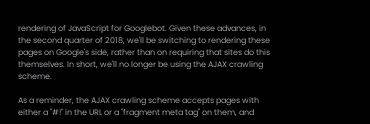rendering of JavaScript for Googlebot. Given these advances, in the second quarter of 2018, we'll be switching to rendering these pages on Google's side, rather than on requiring that sites do this themselves. In short, we'll no longer be using the AJAX crawling scheme.

As a reminder, the AJAX crawling scheme accepts pages with either a "#!" in the URL or a "fragment meta tag" on them, and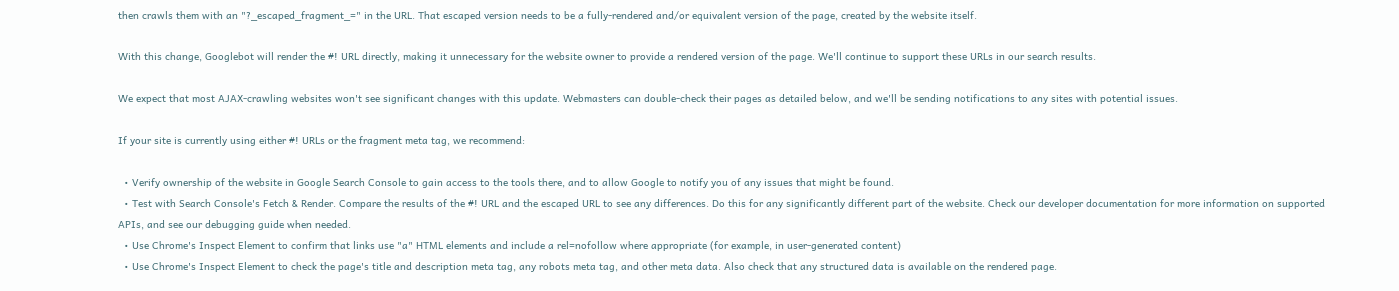then crawls them with an "?_escaped_fragment_=" in the URL. That escaped version needs to be a fully-rendered and/or equivalent version of the page, created by the website itself.

With this change, Googlebot will render the #! URL directly, making it unnecessary for the website owner to provide a rendered version of the page. We'll continue to support these URLs in our search results.

We expect that most AJAX-crawling websites won't see significant changes with this update. Webmasters can double-check their pages as detailed below, and we'll be sending notifications to any sites with potential issues.

If your site is currently using either #! URLs or the fragment meta tag, we recommend:

  • Verify ownership of the website in Google Search Console to gain access to the tools there, and to allow Google to notify you of any issues that might be found.
  • Test with Search Console's Fetch & Render. Compare the results of the #! URL and the escaped URL to see any differences. Do this for any significantly different part of the website. Check our developer documentation for more information on supported APIs, and see our debugging guide when needed.
  • Use Chrome's Inspect Element to confirm that links use "a" HTML elements and include a rel=nofollow where appropriate (for example, in user-generated content)
  • Use Chrome's Inspect Element to check the page's title and description meta tag, any robots meta tag, and other meta data. Also check that any structured data is available on the rendered page.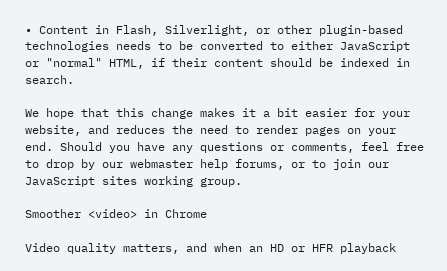• Content in Flash, Silverlight, or other plugin-based technologies needs to be converted to either JavaScript or "normal" HTML, if their content should be indexed in search.

We hope that this change makes it a bit easier for your website, and reduces the need to render pages on your end. Should you have any questions or comments, feel free to drop by our webmaster help forums, or to join our JavaScript sites working group.

Smoother <video> in Chrome

Video quality matters, and when an HD or HFR playback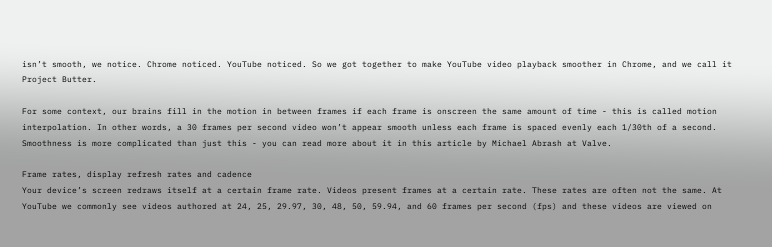isn’t smooth, we notice. Chrome noticed. YouTube noticed. So we got together to make YouTube video playback smoother in Chrome, and we call it Project Butter.

For some context, our brains fill in the motion in between frames if each frame is onscreen the same amount of time - this is called motion interpolation. In other words, a 30 frames per second video won’t appear smooth unless each frame is spaced evenly each 1/30th of a second. Smoothness is more complicated than just this - you can read more about it in this article by Michael Abrash at Valve.

Frame rates, display refresh rates and cadence
Your device’s screen redraws itself at a certain frame rate. Videos present frames at a certain rate. These rates are often not the same. At YouTube we commonly see videos authored at 24, 25, 29.97, 30, 48, 50, 59.94, and 60 frames per second (fps) and these videos are viewed on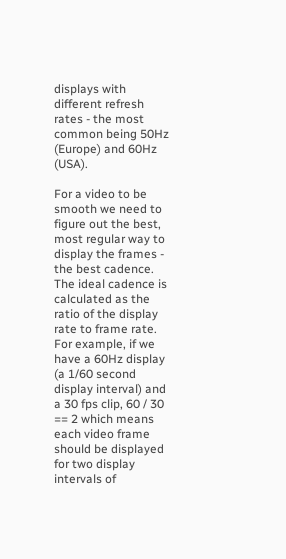displays with different refresh rates - the most common being 50Hz (Europe) and 60Hz (USA).

For a video to be smooth we need to figure out the best, most regular way to display the frames - the best cadence. The ideal cadence is calculated as the ratio of the display rate to frame rate. For example, if we have a 60Hz display (a 1/60 second display interval) and a 30 fps clip, 60 / 30 == 2 which means each video frame should be displayed for two display intervals of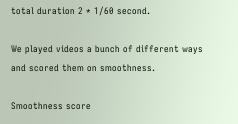total duration 2 * 1/60 second.

We played videos a bunch of different ways and scored them on smoothness.

Smoothness score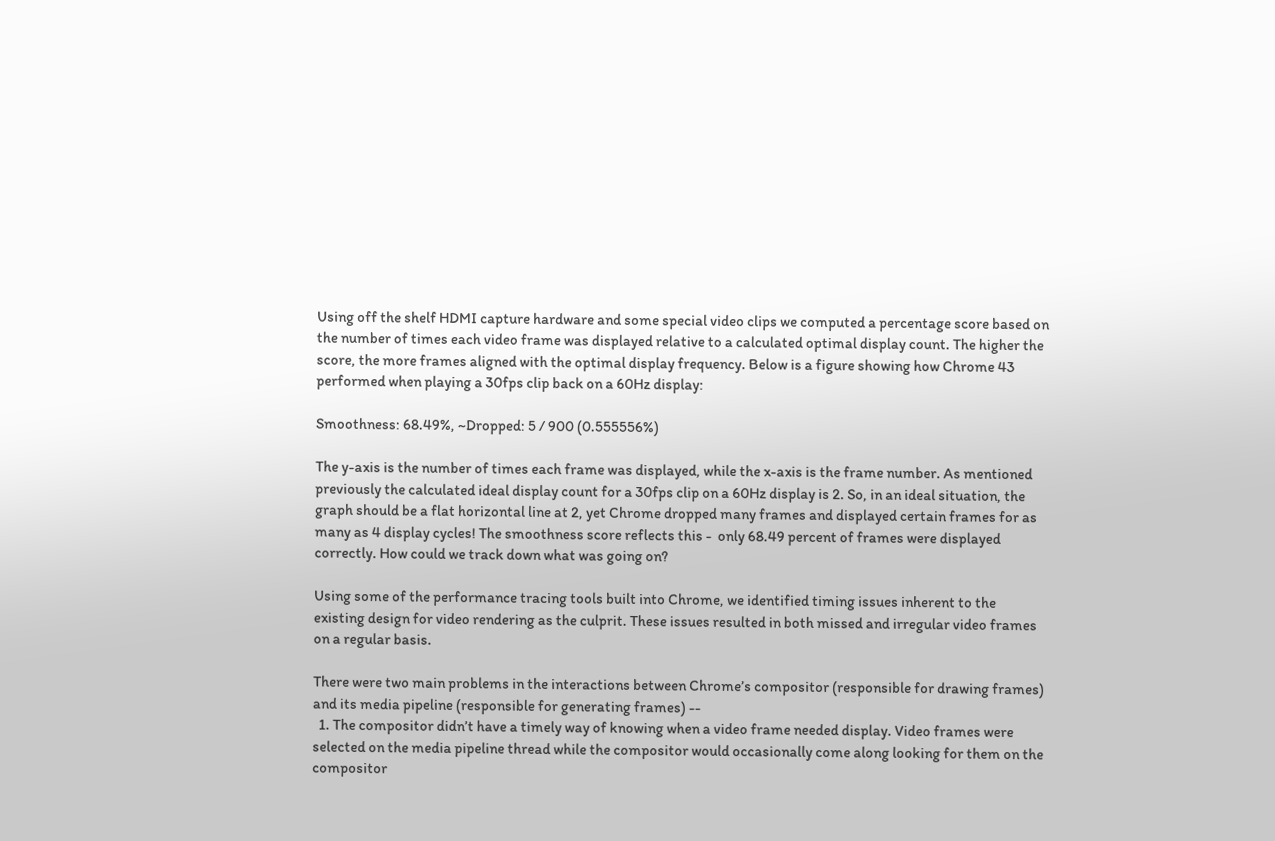Using off the shelf HDMI capture hardware and some special video clips we computed a percentage score based on the number of times each video frame was displayed relative to a calculated optimal display count. The higher the score, the more frames aligned with the optimal display frequency. Below is a figure showing how Chrome 43 performed when playing a 30fps clip back on a 60Hz display:

Smoothness: 68.49%, ~Dropped: 5 / 900 (0.555556%)

The y-axis is the number of times each frame was displayed, while the x-axis is the frame number. As mentioned previously the calculated ideal display count for a 30fps clip on a 60Hz display is 2. So, in an ideal situation, the graph should be a flat horizontal line at 2, yet Chrome dropped many frames and displayed certain frames for as many as 4 display cycles! The smoothness score reflects this -  only 68.49 percent of frames were displayed correctly. How could we track down what was going on?

Using some of the performance tracing tools built into Chrome, we identified timing issues inherent to the existing design for video rendering as the culprit. These issues resulted in both missed and irregular video frames on a regular basis.

There were two main problems in the interactions between Chrome’s compositor (responsible for drawing frames) and its media pipeline (responsible for generating frames) --
  1. The compositor didn’t have a timely way of knowing when a video frame needed display. Video frames were selected on the media pipeline thread while the compositor would occasionally come along looking for them on the compositor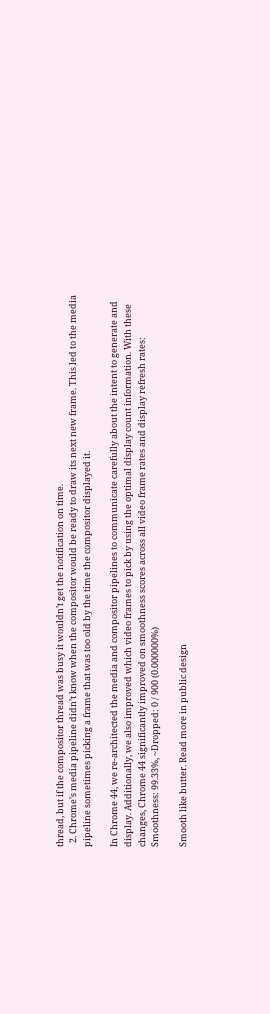thread, but if the compositor thread was busy it wouldn’t get the notification on time.
  2. Chrome’s media pipeline didn’t know when the compositor would be ready to draw its next new frame. This led to the media pipeline sometimes picking a frame that was too old by the time the compositor displayed it.

In Chrome 44, we re-architected the media and compositor pipelines to communicate carefully about the intent to generate and display. Additionally, we also improved which video frames to pick by using the optimal display count information. With these changes, Chrome 44 significantly improved on smoothness scores across all video frame rates and display refresh rates:
Smoothness: 99.33%, ~Dropped: 0 / 900 (0.000000%)

Smooth like butter. Read more in public design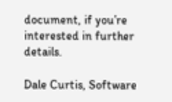document, if you’re interested in further details.

Dale Curtis, Software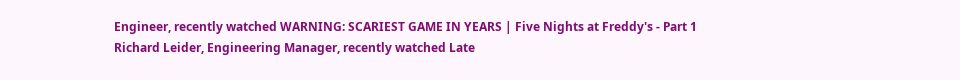Engineer, recently watched WARNING: SCARIEST GAME IN YEARS | Five Nights at Freddy's - Part 1
Richard Leider, Engineering Manager, recently watched Late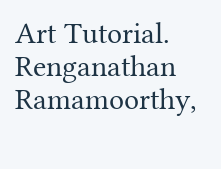Art Tutorial.
Renganathan Ramamoorthy,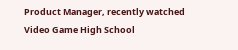Product Manager, recently watched Video Game High School